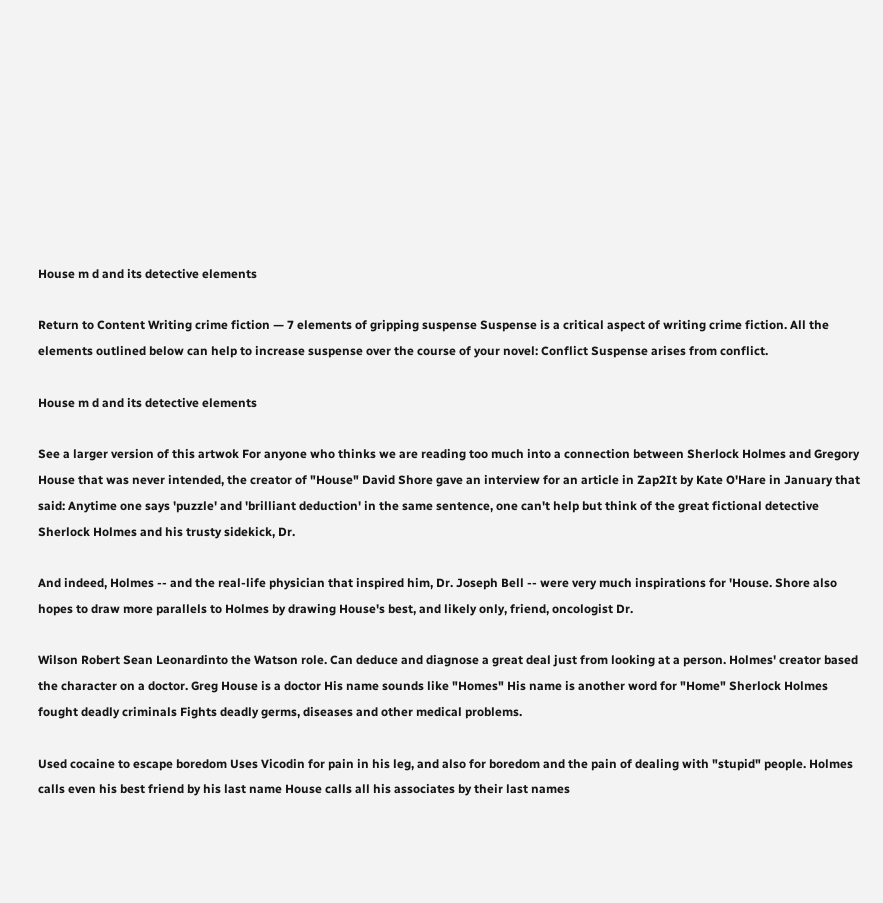House m d and its detective elements

Return to Content Writing crime fiction — 7 elements of gripping suspense Suspense is a critical aspect of writing crime fiction. All the elements outlined below can help to increase suspense over the course of your novel: Conflict Suspense arises from conflict.

House m d and its detective elements

See a larger version of this artwok For anyone who thinks we are reading too much into a connection between Sherlock Holmes and Gregory House that was never intended, the creator of "House" David Shore gave an interview for an article in Zap2It by Kate O'Hare in January that said: Anytime one says 'puzzle' and 'brilliant deduction' in the same sentence, one can't help but think of the great fictional detective Sherlock Holmes and his trusty sidekick, Dr.

And indeed, Holmes -- and the real-life physician that inspired him, Dr. Joseph Bell -- were very much inspirations for 'House. Shore also hopes to draw more parallels to Holmes by drawing House's best, and likely only, friend, oncologist Dr.

Wilson Robert Sean Leonardinto the Watson role. Can deduce and diagnose a great deal just from looking at a person. Holmes' creator based the character on a doctor. Greg House is a doctor His name sounds like "Homes" His name is another word for "Home" Sherlock Holmes fought deadly criminals Fights deadly germs, diseases and other medical problems.

Used cocaine to escape boredom Uses Vicodin for pain in his leg, and also for boredom and the pain of dealing with "stupid" people. Holmes calls even his best friend by his last name House calls all his associates by their last names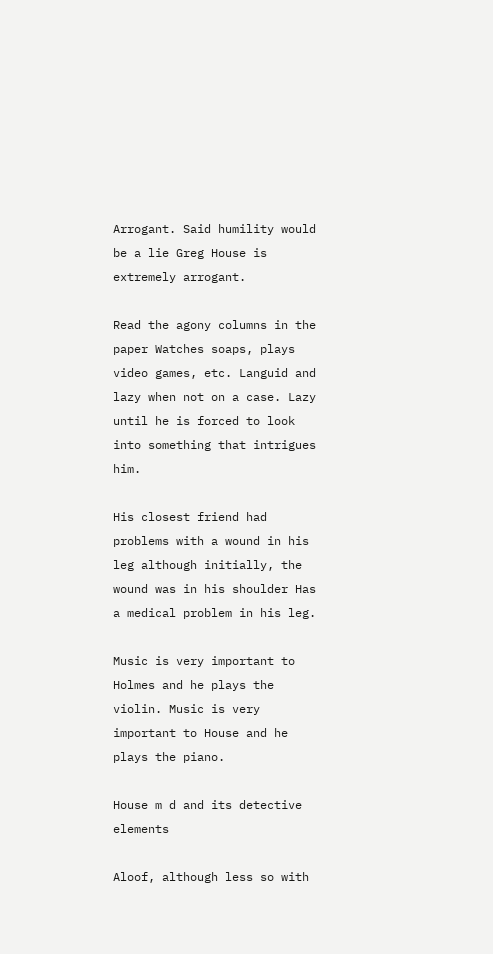Arrogant. Said humility would be a lie Greg House is extremely arrogant.

Read the agony columns in the paper Watches soaps, plays video games, etc. Languid and lazy when not on a case. Lazy until he is forced to look into something that intrigues him.

His closest friend had problems with a wound in his leg although initially, the wound was in his shoulder Has a medical problem in his leg.

Music is very important to Holmes and he plays the violin. Music is very important to House and he plays the piano.

House m d and its detective elements

Aloof, although less so with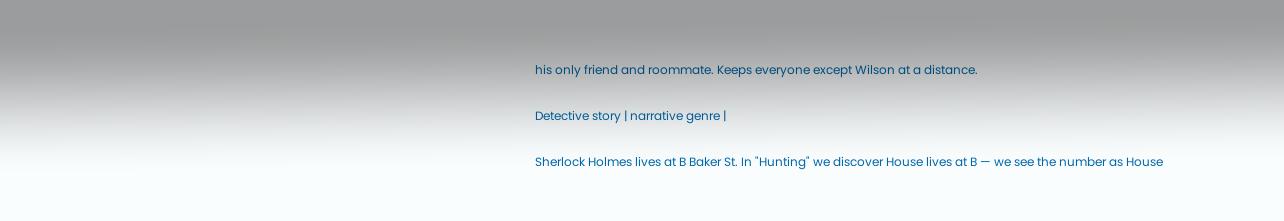his only friend and roommate. Keeps everyone except Wilson at a distance.

Detective story | narrative genre |

Sherlock Holmes lives at B Baker St. In "Hunting" we discover House lives at B — we see the number as House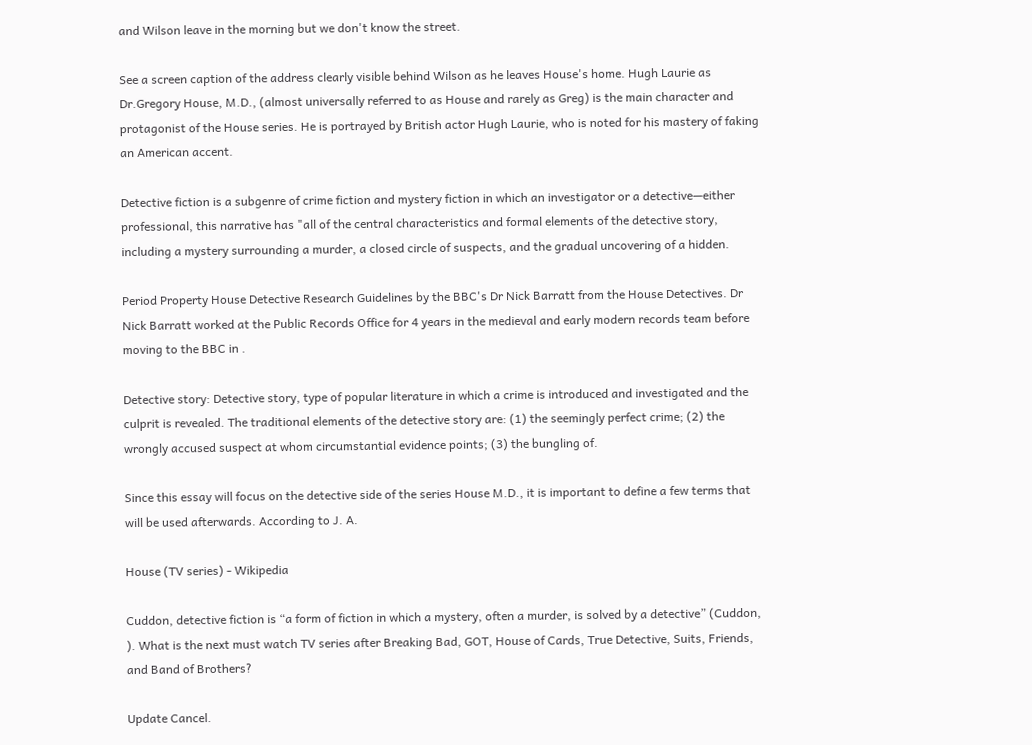and Wilson leave in the morning but we don't know the street.

See a screen caption of the address clearly visible behind Wilson as he leaves House's home. Hugh Laurie as Dr.Gregory House, M.D., (almost universally referred to as House and rarely as Greg) is the main character and protagonist of the House series. He is portrayed by British actor Hugh Laurie, who is noted for his mastery of faking an American accent.

Detective fiction is a subgenre of crime fiction and mystery fiction in which an investigator or a detective—either professional, this narrative has "all of the central characteristics and formal elements of the detective story, including a mystery surrounding a murder, a closed circle of suspects, and the gradual uncovering of a hidden.

Period Property House Detective Research Guidelines by the BBC's Dr Nick Barratt from the House Detectives. Dr Nick Barratt worked at the Public Records Office for 4 years in the medieval and early modern records team before moving to the BBC in .

Detective story: Detective story, type of popular literature in which a crime is introduced and investigated and the culprit is revealed. The traditional elements of the detective story are: (1) the seemingly perfect crime; (2) the wrongly accused suspect at whom circumstantial evidence points; (3) the bungling of.

Since this essay will focus on the detective side of the series House M.D., it is important to define a few terms that will be used afterwards. According to J. A.

House (TV series) - Wikipedia

Cuddon, detective fiction is “a form of fiction in which a mystery, often a murder, is solved by a detective” (Cuddon, ). What is the next must watch TV series after Breaking Bad, GOT, House of Cards, True Detective, Suits, Friends, and Band of Brothers?

Update Cancel.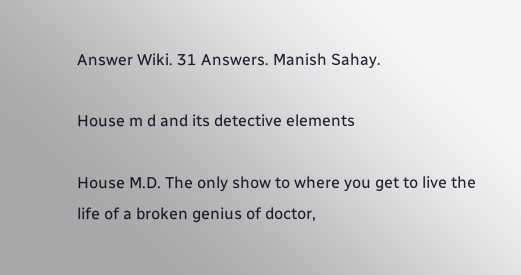Answer Wiki. 31 Answers. Manish Sahay.

House m d and its detective elements

House M.D. The only show to where you get to live the life of a broken genius of doctor,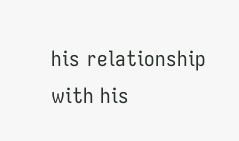his relationship with his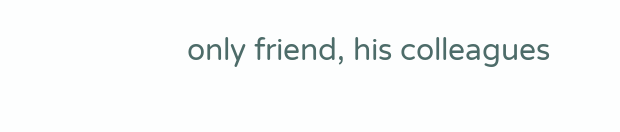only friend, his colleagues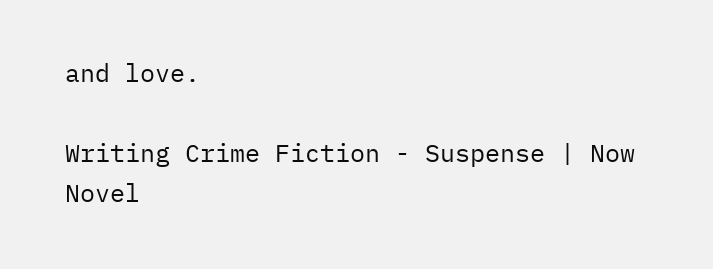and love.

Writing Crime Fiction - Suspense | Now Novel